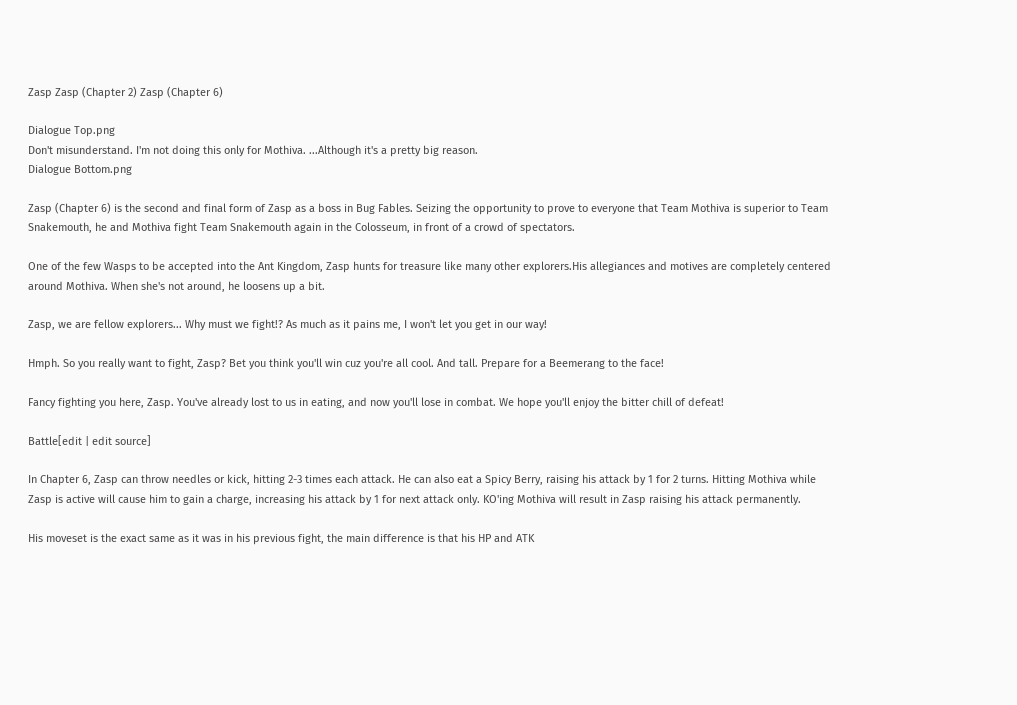Zasp Zasp (Chapter 2) Zasp (Chapter 6)

Dialogue Top.png
Don't misunderstand. I'm not doing this only for Mothiva. ...Although it's a pretty big reason.
Dialogue Bottom.png

Zasp (Chapter 6) is the second and final form of Zasp as a boss in Bug Fables. Seizing the opportunity to prove to everyone that Team Mothiva is superior to Team Snakemouth, he and Mothiva fight Team Snakemouth again in the Colosseum, in front of a crowd of spectators.

One of the few Wasps to be accepted into the Ant Kingdom, Zasp hunts for treasure like many other explorers.His allegiances and motives are completely centered around Mothiva. When she's not around, he loosens up a bit.

Zasp, we are fellow explorers... Why must we fight!? As much as it pains me, I won't let you get in our way!

Hmph. So you really want to fight, Zasp? Bet you think you'll win cuz you're all cool. And tall. Prepare for a Beemerang to the face!

Fancy fighting you here, Zasp. You've already lost to us in eating, and now you'll lose in combat. We hope you'll enjoy the bitter chill of defeat!

Battle[edit | edit source]

In Chapter 6, Zasp can throw needles or kick, hitting 2-3 times each attack. He can also eat a Spicy Berry, raising his attack by 1 for 2 turns. Hitting Mothiva while Zasp is active will cause him to gain a charge, increasing his attack by 1 for next attack only. KO'ing Mothiva will result in Zasp raising his attack permanently.

His moveset is the exact same as it was in his previous fight, the main difference is that his HP and ATK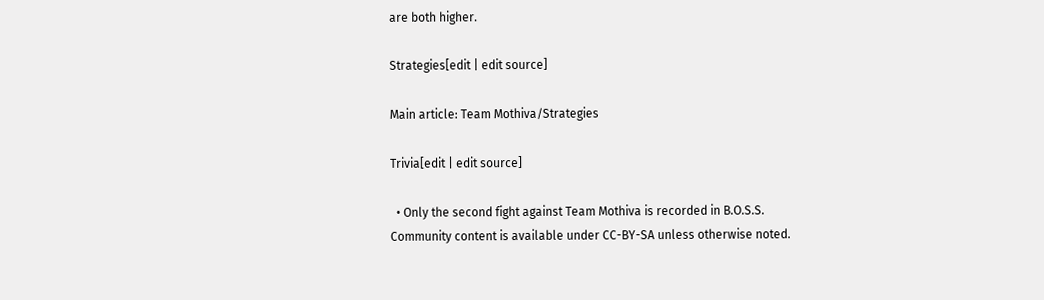are both higher.

Strategies[edit | edit source]

Main article: Team Mothiva/Strategies

Trivia[edit | edit source]

  • Only the second fight against Team Mothiva is recorded in B.O.S.S.
Community content is available under CC-BY-SA unless otherwise noted.